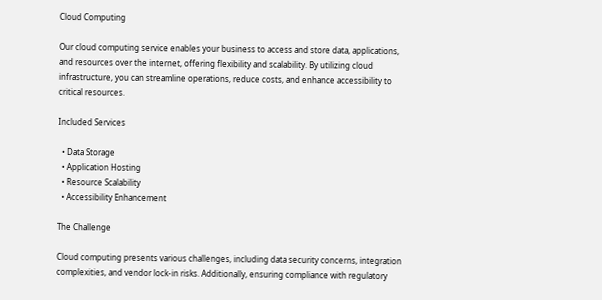Cloud Computing

Our cloud computing service enables your business to access and store data, applications, and resources over the internet, offering flexibility and scalability. By utilizing cloud infrastructure, you can streamline operations, reduce costs, and enhance accessibility to critical resources.

Included Services

  • Data Storage
  • Application Hosting
  • Resource Scalability
  • Accessibility Enhancement

The Challenge

Cloud computing presents various challenges, including data security concerns, integration complexities, and vendor lock-in risks. Additionally, ensuring compliance with regulatory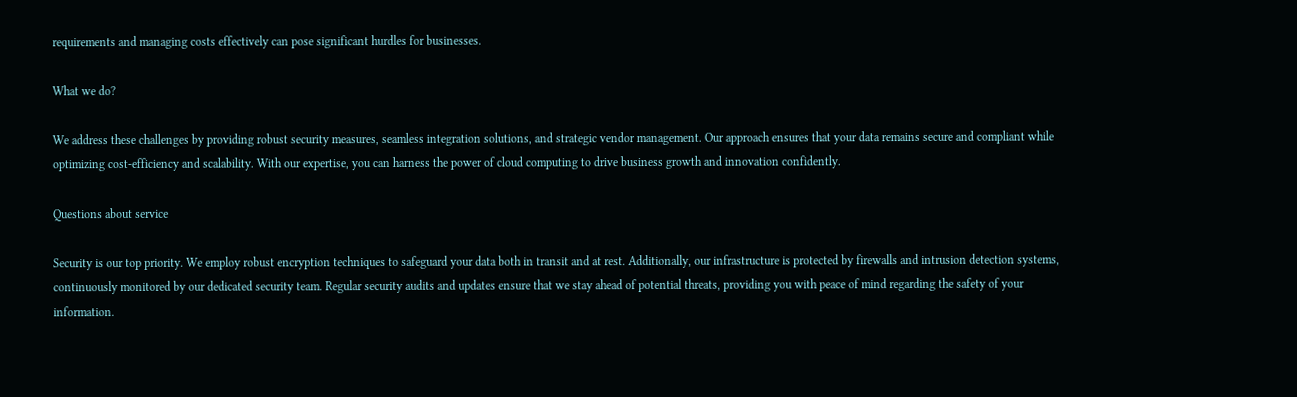requirements and managing costs effectively can pose significant hurdles for businesses.

What we do?

We address these challenges by providing robust security measures, seamless integration solutions, and strategic vendor management. Our approach ensures that your data remains secure and compliant while optimizing cost-efficiency and scalability. With our expertise, you can harness the power of cloud computing to drive business growth and innovation confidently.

Questions about service

Security is our top priority. We employ robust encryption techniques to safeguard your data both in transit and at rest. Additionally, our infrastructure is protected by firewalls and intrusion detection systems, continuously monitored by our dedicated security team. Regular security audits and updates ensure that we stay ahead of potential threats, providing you with peace of mind regarding the safety of your information.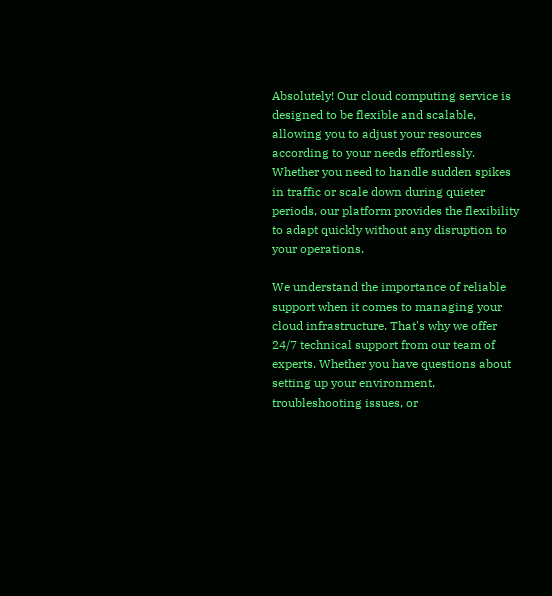Absolutely! Our cloud computing service is designed to be flexible and scalable, allowing you to adjust your resources according to your needs effortlessly. Whether you need to handle sudden spikes in traffic or scale down during quieter periods, our platform provides the flexibility to adapt quickly without any disruption to your operations.

We understand the importance of reliable support when it comes to managing your cloud infrastructure. That's why we offer 24/7 technical support from our team of experts. Whether you have questions about setting up your environment, troubleshooting issues, or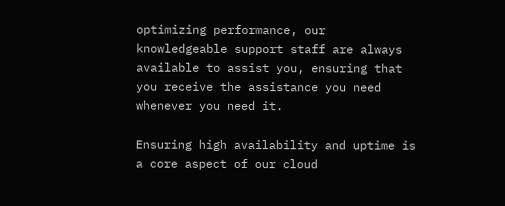optimizing performance, our knowledgeable support staff are always available to assist you, ensuring that you receive the assistance you need whenever you need it.

Ensuring high availability and uptime is a core aspect of our cloud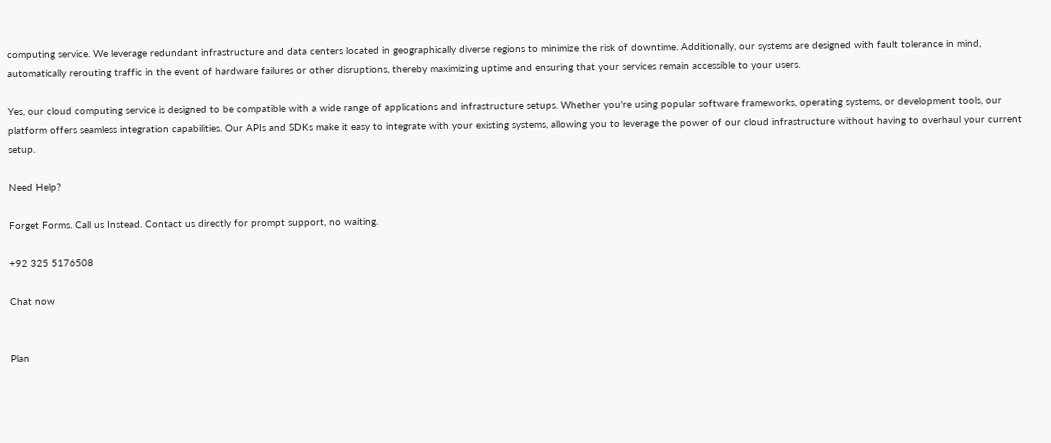computing service. We leverage redundant infrastructure and data centers located in geographically diverse regions to minimize the risk of downtime. Additionally, our systems are designed with fault tolerance in mind, automatically rerouting traffic in the event of hardware failures or other disruptions, thereby maximizing uptime and ensuring that your services remain accessible to your users.

Yes, our cloud computing service is designed to be compatible with a wide range of applications and infrastructure setups. Whether you're using popular software frameworks, operating systems, or development tools, our platform offers seamless integration capabilities. Our APIs and SDKs make it easy to integrate with your existing systems, allowing you to leverage the power of our cloud infrastructure without having to overhaul your current setup.

Need Help?

Forget Forms. Call us Instead. Contact us directly for prompt support, no waiting.

+92 325 5176508

Chat now


Plan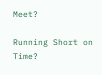Meet?

Running Short on Time?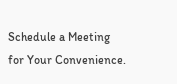Schedule a Meeting for Your Convenience.